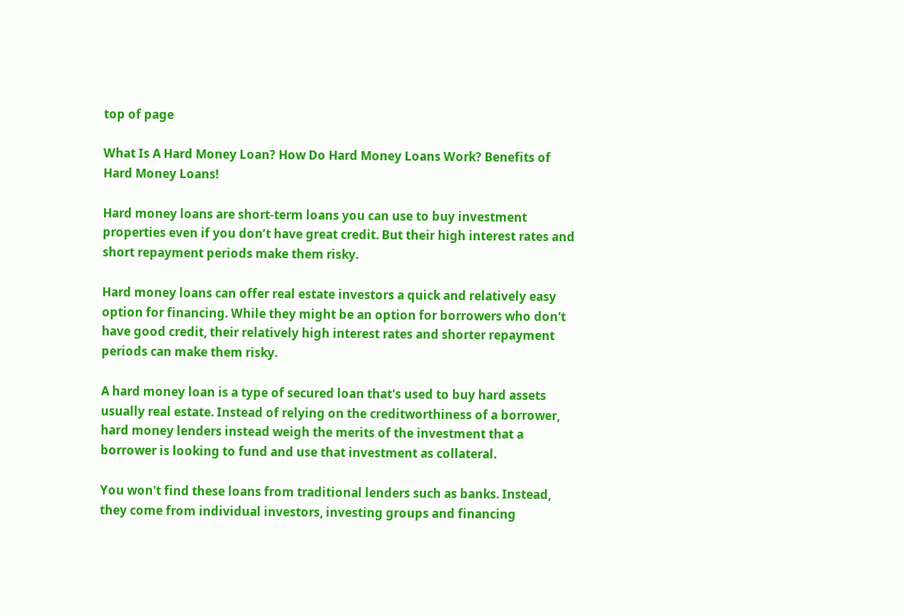top of page

What Is A Hard Money Loan? How Do Hard Money Loans Work? Benefits of Hard Money Loans!

Hard money loans are short-term loans you can use to buy investment properties even if you don’t have great credit. But their high interest rates and short repayment periods make them risky.

Hard money loans can offer real estate investors a quick and relatively easy option for financing. While they might be an option for borrowers who don't have good credit, their relatively high interest rates and shorter repayment periods can make them risky.

A hard money loan is a type of secured loan that's used to buy hard assets usually real estate. Instead of relying on the creditworthiness of a borrower, hard money lenders instead weigh the merits of the investment that a borrower is looking to fund and use that investment as collateral.

You won't find these loans from traditional lenders such as banks. Instead, they come from individual investors, investing groups and financing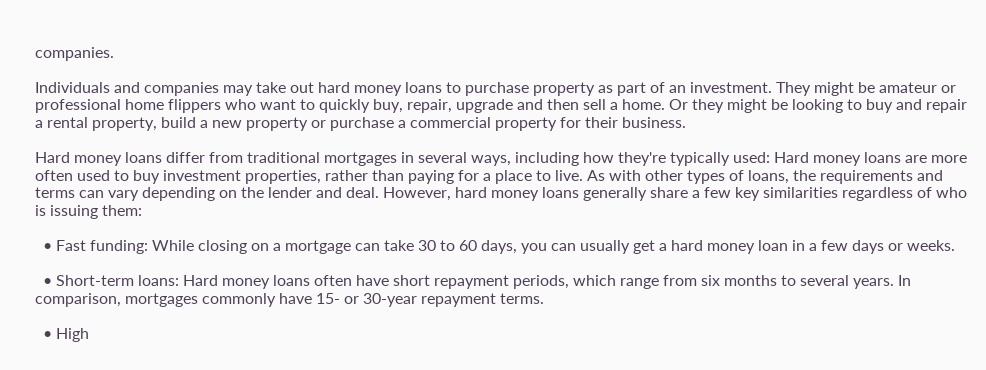companies.

Individuals and companies may take out hard money loans to purchase property as part of an investment. They might be amateur or professional home flippers who want to quickly buy, repair, upgrade and then sell a home. Or they might be looking to buy and repair a rental property, build a new property or purchase a commercial property for their business.

Hard money loans differ from traditional mortgages in several ways, including how they're typically used: Hard money loans are more often used to buy investment properties, rather than paying for a place to live. As with other types of loans, the requirements and terms can vary depending on the lender and deal. However, hard money loans generally share a few key similarities regardless of who is issuing them:

  • Fast funding: While closing on a mortgage can take 30 to 60 days, you can usually get a hard money loan in a few days or weeks.

  • Short-term loans: Hard money loans often have short repayment periods, which range from six months to several years. In comparison, mortgages commonly have 15- or 30-year repayment terms.

  • High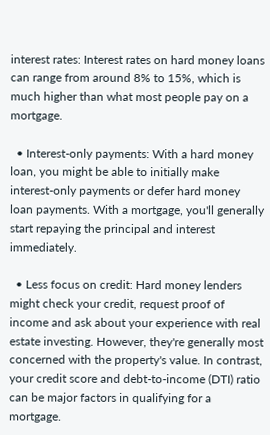interest rates: Interest rates on hard money loans can range from around 8% to 15%, which is much higher than what most people pay on a mortgage.

  • Interest-only payments: With a hard money loan, you might be able to initially make interest-only payments or defer hard money loan payments. With a mortgage, you'll generally start repaying the principal and interest immediately.

  • Less focus on credit: Hard money lenders might check your credit, request proof of income and ask about your experience with real estate investing. However, they're generally most concerned with the property's value. In contrast, your credit score and debt-to-income (DTI) ratio can be major factors in qualifying for a mortgage.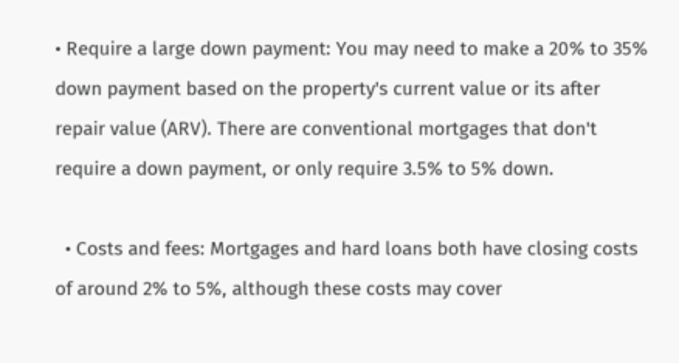• Require a large down payment: You may need to make a 20% to 35% down payment based on the property's current value or its after repair value (ARV). There are conventional mortgages that don't require a down payment, or only require 3.5% to 5% down.

  • Costs and fees: Mortgages and hard loans both have closing costs of around 2% to 5%, although these costs may cover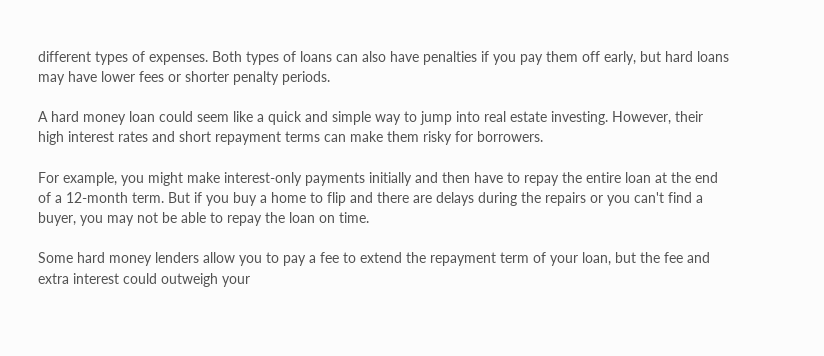different types of expenses. Both types of loans can also have penalties if you pay them off early, but hard loans may have lower fees or shorter penalty periods.

A hard money loan could seem like a quick and simple way to jump into real estate investing. However, their high interest rates and short repayment terms can make them risky for borrowers.

For example, you might make interest-only payments initially and then have to repay the entire loan at the end of a 12-month term. But if you buy a home to flip and there are delays during the repairs or you can't find a buyer, you may not be able to repay the loan on time.

Some hard money lenders allow you to pay a fee to extend the repayment term of your loan, but the fee and extra interest could outweigh your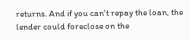returns. And if you can't repay the loan, the lender could foreclose on the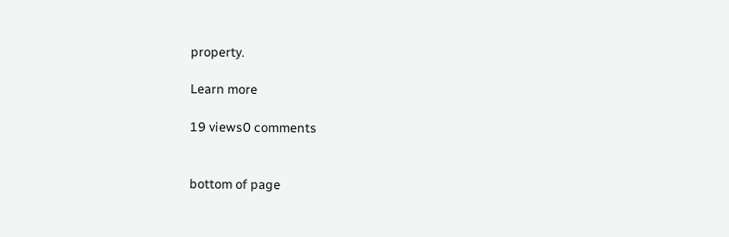property.

Learn more

19 views0 comments


bottom of page